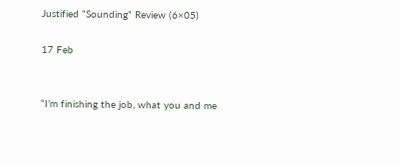Justified “Sounding” Review (6×05)

17 Feb


“I’m finishing the job, what you and me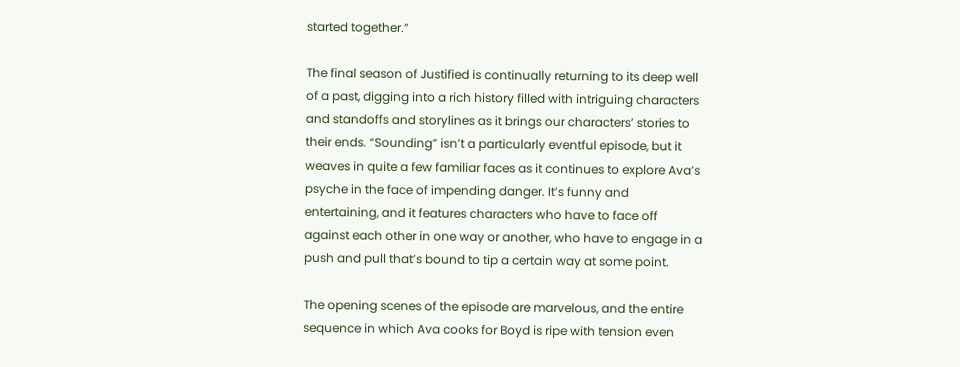started together.”

The final season of Justified is continually returning to its deep well of a past, digging into a rich history filled with intriguing characters and standoffs and storylines as it brings our characters’ stories to their ends. “Sounding” isn’t a particularly eventful episode, but it weaves in quite a few familiar faces as it continues to explore Ava’s psyche in the face of impending danger. It’s funny and entertaining, and it features characters who have to face off against each other in one way or another, who have to engage in a push and pull that’s bound to tip a certain way at some point.

The opening scenes of the episode are marvelous, and the entire sequence in which Ava cooks for Boyd is ripe with tension even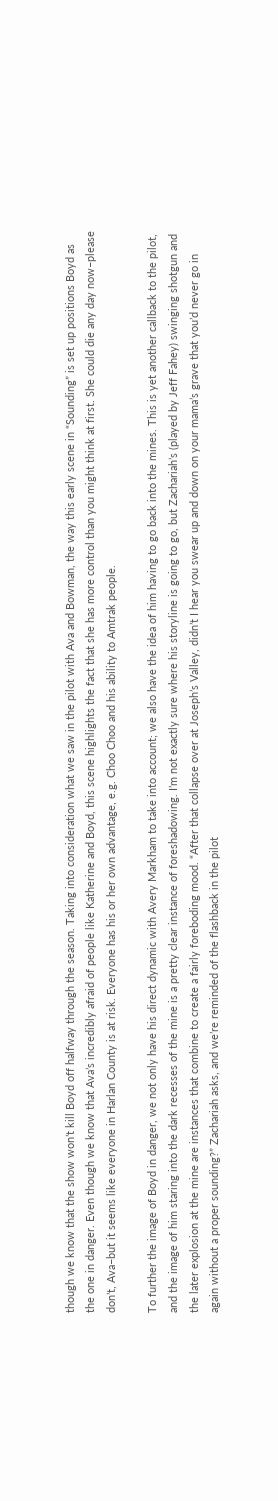though we know that the show won’t kill Boyd off halfway through the season. Taking into consideration what we saw in the pilot with Ava and Bowman, the way this early scene in “Sounding” is set up positions Boyd as the one in danger. Even though we know that Ava’s incredibly afraid of people like Katherine and Boyd, this scene highlights the fact that she has more control than you might think at first. She could die any day now–please don’t, Ava–but it seems like everyone in Harlan County is at risk. Everyone has his or her own advantage, e.g. Choo Choo and his ability to Amtrak people.

To further the image of Boyd in danger, we not only have his direct dynamic with Avery Markham to take into account; we also have the idea of him having to go back into the mines. This is yet another callback to the pilot, and the image of him staring into the dark recesses of the mine is a pretty clear instance of foreshadowing. I’m not exactly sure where his storyline is going to go, but Zachariah’s (played by Jeff Fahey) swinging shotgun and the later explosion at the mine are instances that combine to create a fairly foreboding mood. “After that collapse over at Joseph’s Valley, didn’t I hear you swear up and down on your mama’s grave that you’d never go in again without a proper sounding?” Zachariah asks, and we’re reminded of the flashback in the pilot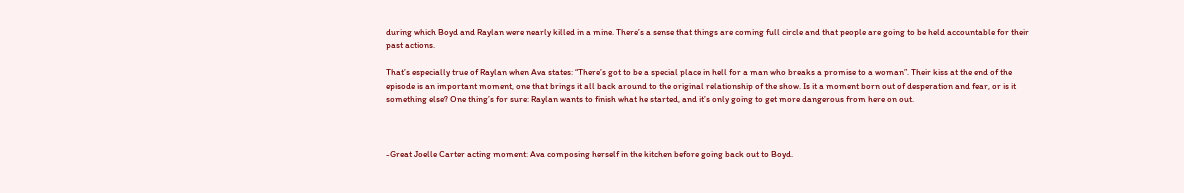during which Boyd and Raylan were nearly killed in a mine. There’s a sense that things are coming full circle and that people are going to be held accountable for their past actions.

That’s especially true of Raylan when Ava states: “There’s got to be a special place in hell for a man who breaks a promise to a woman”. Their kiss at the end of the episode is an important moment, one that brings it all back around to the original relationship of the show. Is it a moment born out of desperation and fear, or is it something else? One thing’s for sure: Raylan wants to finish what he started, and it’s only going to get more dangerous from here on out.



-Great Joelle Carter acting moment: Ava composing herself in the kitchen before going back out to Boyd.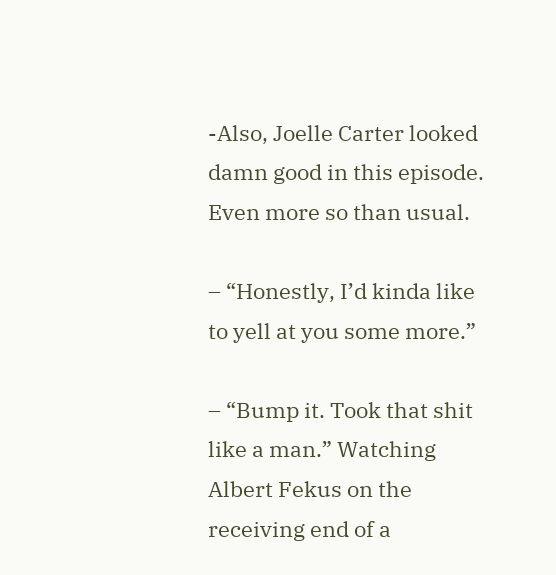-Also, Joelle Carter looked damn good in this episode. Even more so than usual.

– “Honestly, I’d kinda like to yell at you some more.”

– “Bump it. Took that shit like a man.” Watching Albert Fekus on the receiving end of a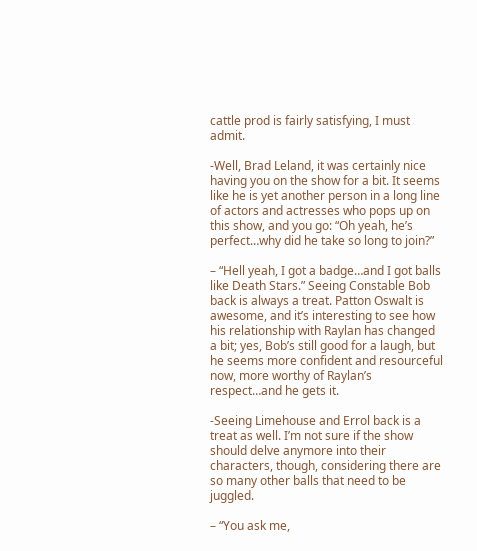cattle prod is fairly satisfying, I must admit.

-Well, Brad Leland, it was certainly nice having you on the show for a bit. It seems like he is yet another person in a long line of actors and actresses who pops up on this show, and you go: “Oh yeah, he’s perfect…why did he take so long to join?”

– “Hell yeah, I got a badge…and I got balls like Death Stars.” Seeing Constable Bob back is always a treat. Patton Oswalt is awesome, and it’s interesting to see how his relationship with Raylan has changed a bit; yes, Bob’s still good for a laugh, but he seems more confident and resourceful now, more worthy of Raylan’s respect…and he gets it.

-Seeing Limehouse and Errol back is a treat as well. I’m not sure if the show should delve anymore into their characters, though, considering there are so many other balls that need to be juggled.

– “You ask me,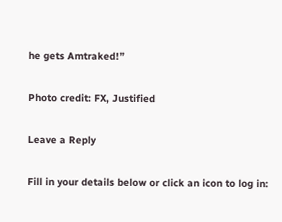he gets Amtraked!”

Photo credit: FX, Justified

Leave a Reply

Fill in your details below or click an icon to log in: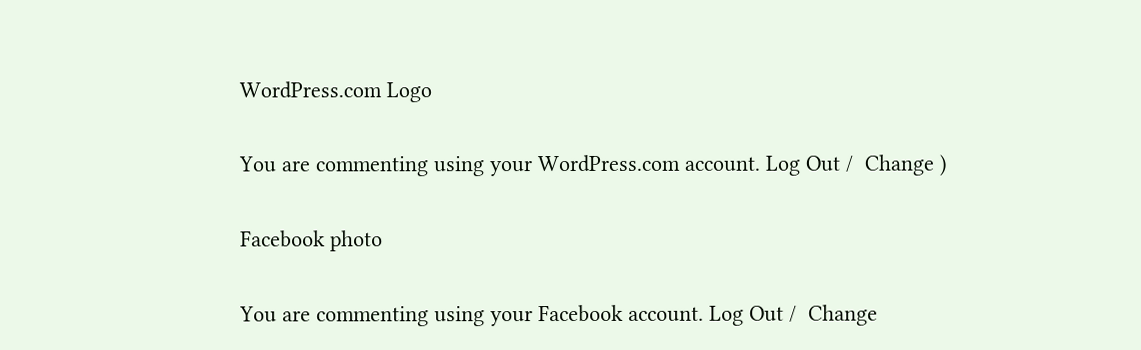WordPress.com Logo

You are commenting using your WordPress.com account. Log Out /  Change )

Facebook photo

You are commenting using your Facebook account. Log Out /  Change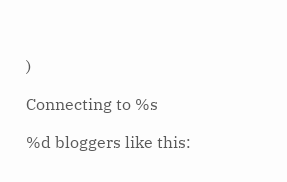)

Connecting to %s

%d bloggers like this: